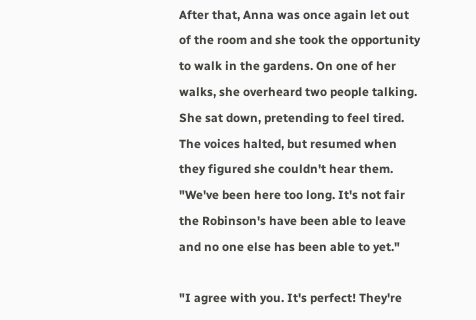After that, Anna was once again let out of the room and she took the opportunity to walk in the gardens. On one of her walks, she overheard two people talking. She sat down, pretending to feel tired. The voices halted, but resumed when they figured she couldn't hear them. "We've been here too long. It's not fair the Robinson's have been able to leave and no one else has been able to yet."

"I agree with you. It's perfect! They're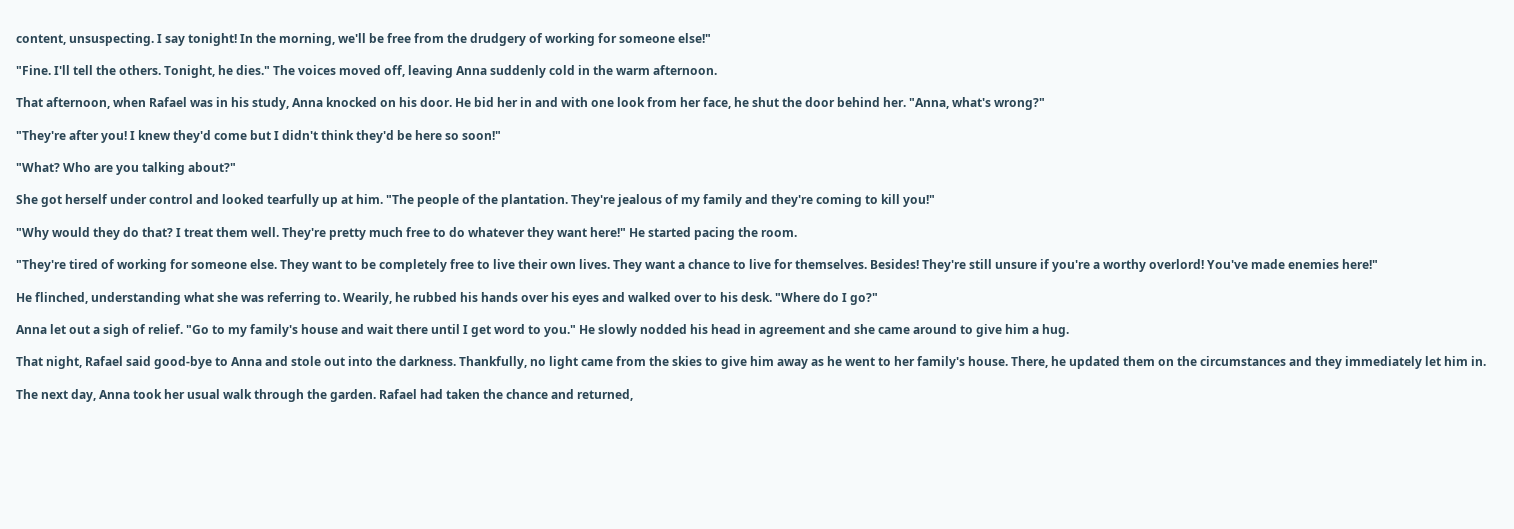content, unsuspecting. I say tonight! In the morning, we'll be free from the drudgery of working for someone else!"

"Fine. I'll tell the others. Tonight, he dies." The voices moved off, leaving Anna suddenly cold in the warm afternoon.

That afternoon, when Rafael was in his study, Anna knocked on his door. He bid her in and with one look from her face, he shut the door behind her. "Anna, what's wrong?"

"They're after you! I knew they'd come but I didn't think they'd be here so soon!"

"What? Who are you talking about?"

She got herself under control and looked tearfully up at him. "The people of the plantation. They're jealous of my family and they're coming to kill you!"

"Why would they do that? I treat them well. They're pretty much free to do whatever they want here!" He started pacing the room.

"They're tired of working for someone else. They want to be completely free to live their own lives. They want a chance to live for themselves. Besides! They're still unsure if you're a worthy overlord! You've made enemies here!"

He flinched, understanding what she was referring to. Wearily, he rubbed his hands over his eyes and walked over to his desk. "Where do I go?"

Anna let out a sigh of relief. "Go to my family's house and wait there until I get word to you." He slowly nodded his head in agreement and she came around to give him a hug.

That night, Rafael said good-bye to Anna and stole out into the darkness. Thankfully, no light came from the skies to give him away as he went to her family's house. There, he updated them on the circumstances and they immediately let him in.

The next day, Anna took her usual walk through the garden. Rafael had taken the chance and returned,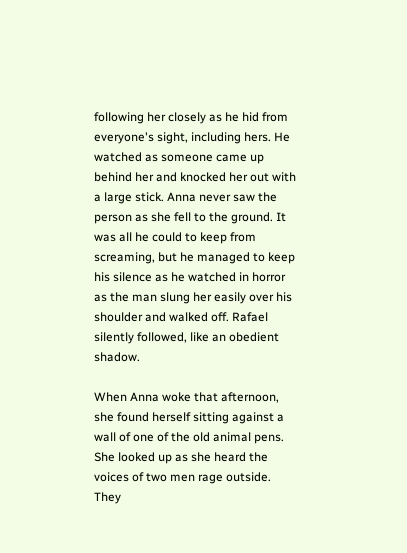following her closely as he hid from everyone's sight, including hers. He watched as someone came up behind her and knocked her out with a large stick. Anna never saw the person as she fell to the ground. It was all he could to keep from screaming, but he managed to keep his silence as he watched in horror as the man slung her easily over his shoulder and walked off. Rafael silently followed, like an obedient shadow.

When Anna woke that afternoon, she found herself sitting against a wall of one of the old animal pens. She looked up as she heard the voices of two men rage outside. They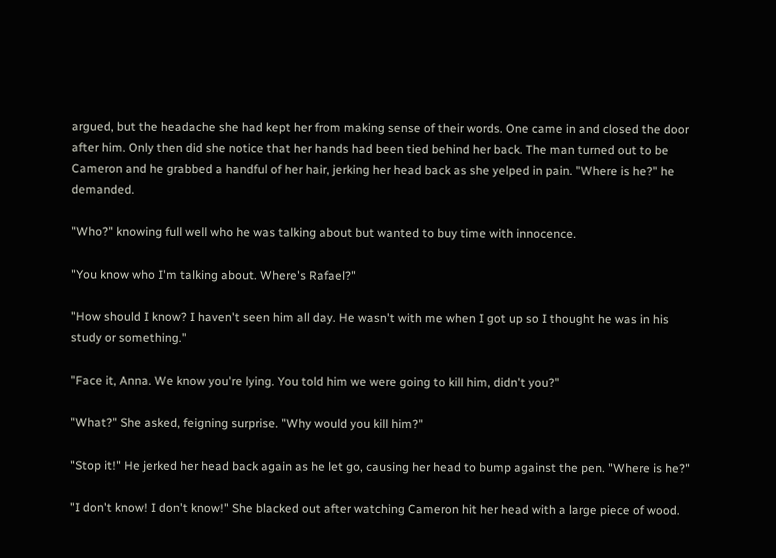argued, but the headache she had kept her from making sense of their words. One came in and closed the door after him. Only then did she notice that her hands had been tied behind her back. The man turned out to be Cameron and he grabbed a handful of her hair, jerking her head back as she yelped in pain. "Where is he?" he demanded.

"Who?" knowing full well who he was talking about but wanted to buy time with innocence.

"You know who I'm talking about. Where's Rafael?"

"How should I know? I haven't seen him all day. He wasn't with me when I got up so I thought he was in his study or something."

"Face it, Anna. We know you're lying. You told him we were going to kill him, didn't you?"

"What?" She asked, feigning surprise. "Why would you kill him?"

"Stop it!" He jerked her head back again as he let go, causing her head to bump against the pen. "Where is he?"

"I don't know! I don't know!" She blacked out after watching Cameron hit her head with a large piece of wood.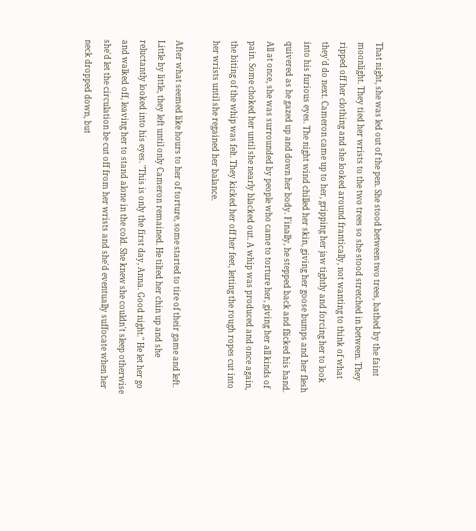That night, she was led out of the pen. She stood between two trees, bathed by the faint moonlight. They tied her wrists to the two trees so she stood stretched in between. They ripped off her clothing and she looked around frantically, not wanting to think of what they'd do next. Cameron came up to her, gripping her jaw tightly and forcing her to look into his furious eyes. The night wind chilled her skin, giving her goose bumps and her flesh quivered as he gazed up and down her body. Finally, he stepped back and flicked his hand. All at once, she was surrounded by people who came to torture her, giving her all kinds of pain. Some choked her until she nearly blacked out. A whip was produced and once again, the biting of the whip was felt. They kicked her off her feet, letting the rough ropes cut into her wrists until she regained her balance.

After what seemed like hours to her of torture, some started to tire of their game and left. Little by little, they left until only Cameron remained. He tilted her chin up and she reluctantly looked into his eyes. "This is only the first day, Anna. Good night." He let her go and walked off, leaving her to stand alone in the cold. She knew she couldn't sleep otherwise she'd let the circulation be cut off from her wrists and she'd eventually suffocate when her neck dropped down, but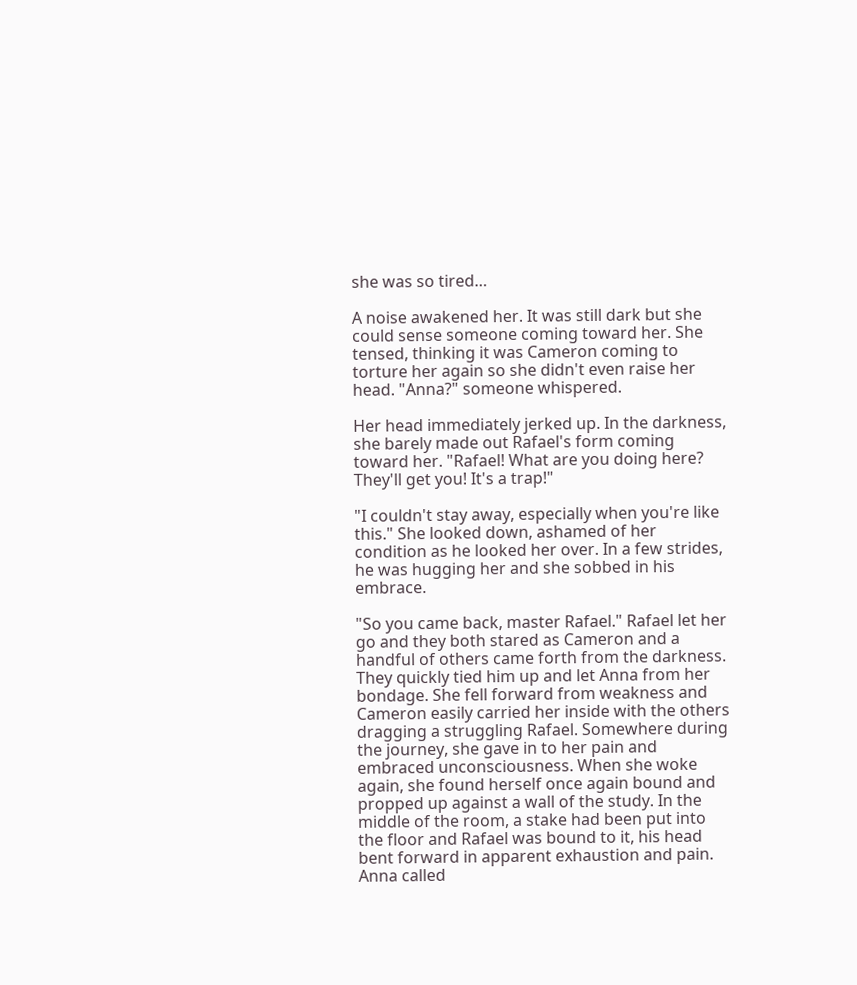she was so tired…

A noise awakened her. It was still dark but she could sense someone coming toward her. She tensed, thinking it was Cameron coming to torture her again so she didn't even raise her head. "Anna?" someone whispered.

Her head immediately jerked up. In the darkness, she barely made out Rafael's form coming toward her. "Rafael! What are you doing here? They'll get you! It's a trap!"

"I couldn't stay away, especially when you're like this." She looked down, ashamed of her condition as he looked her over. In a few strides, he was hugging her and she sobbed in his embrace.

"So you came back, master Rafael." Rafael let her go and they both stared as Cameron and a handful of others came forth from the darkness. They quickly tied him up and let Anna from her bondage. She fell forward from weakness and Cameron easily carried her inside with the others dragging a struggling Rafael. Somewhere during the journey, she gave in to her pain and embraced unconsciousness. When she woke again, she found herself once again bound and propped up against a wall of the study. In the middle of the room, a stake had been put into the floor and Rafael was bound to it, his head bent forward in apparent exhaustion and pain. Anna called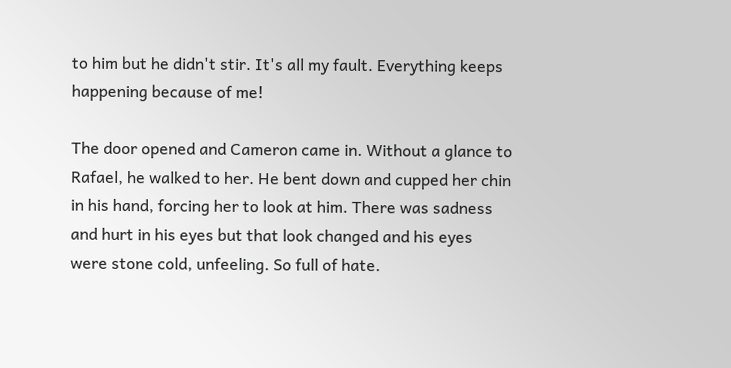to him but he didn't stir. It's all my fault. Everything keeps happening because of me!

The door opened and Cameron came in. Without a glance to Rafael, he walked to her. He bent down and cupped her chin in his hand, forcing her to look at him. There was sadness and hurt in his eyes but that look changed and his eyes were stone cold, unfeeling. So full of hate.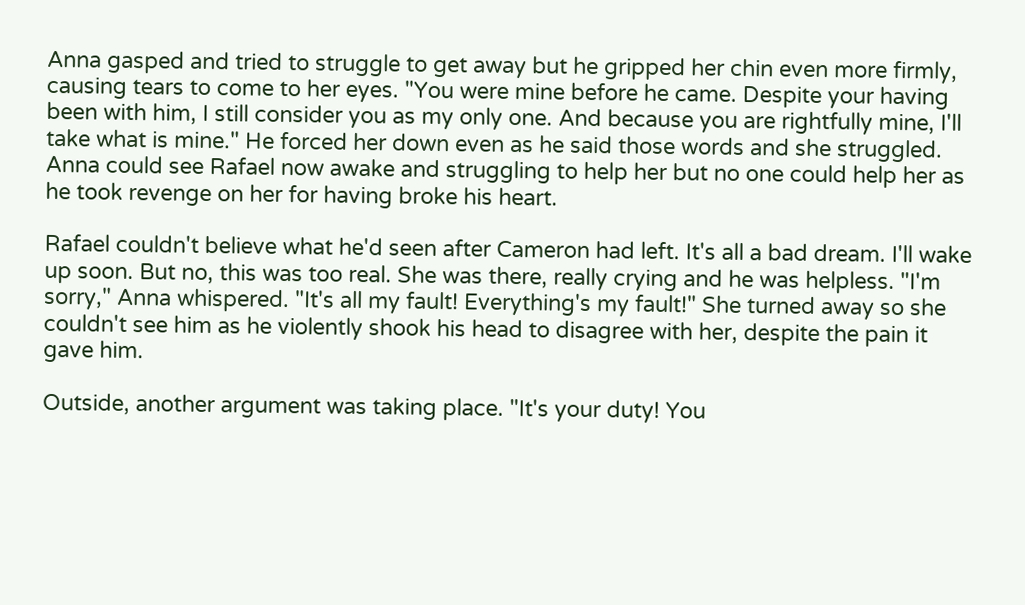Anna gasped and tried to struggle to get away but he gripped her chin even more firmly, causing tears to come to her eyes. "You were mine before he came. Despite your having been with him, I still consider you as my only one. And because you are rightfully mine, I'll take what is mine." He forced her down even as he said those words and she struggled. Anna could see Rafael now awake and struggling to help her but no one could help her as he took revenge on her for having broke his heart.

Rafael couldn't believe what he'd seen after Cameron had left. It's all a bad dream. I'll wake up soon. But no, this was too real. She was there, really crying and he was helpless. "I'm sorry," Anna whispered. "It's all my fault! Everything's my fault!" She turned away so she couldn't see him as he violently shook his head to disagree with her, despite the pain it gave him.

Outside, another argument was taking place. "It's your duty! You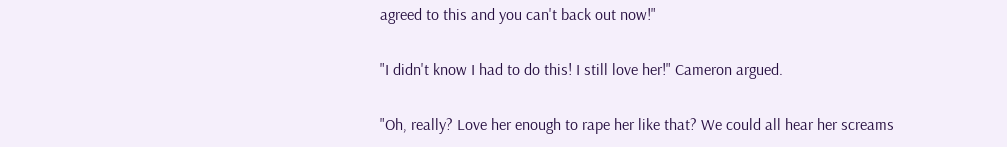agreed to this and you can't back out now!"

"I didn't know I had to do this! I still love her!" Cameron argued.

"Oh, really? Love her enough to rape her like that? We could all hear her screams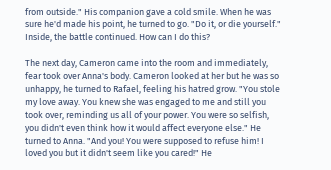from outside." His companion gave a cold smile. When he was sure he'd made his point, he turned to go. "Do it, or die yourself." Inside, the battle continued. How can I do this?

The next day, Cameron came into the room and immediately, fear took over Anna's body. Cameron looked at her but he was so unhappy, he turned to Rafael, feeling his hatred grow. "You stole my love away. You knew she was engaged to me and still you took over, reminding us all of your power. You were so selfish, you didn't even think how it would affect everyone else." He turned to Anna. "And you! You were supposed to refuse him! I loved you but it didn't seem like you cared!" He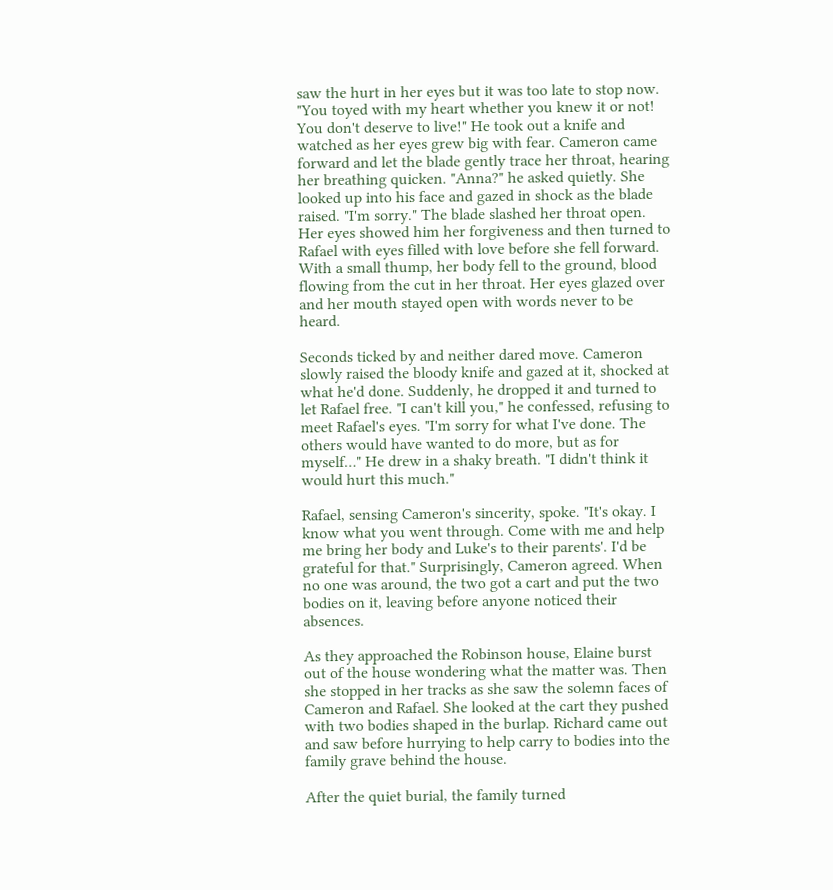saw the hurt in her eyes but it was too late to stop now. "You toyed with my heart whether you knew it or not! You don't deserve to live!" He took out a knife and watched as her eyes grew big with fear. Cameron came forward and let the blade gently trace her throat, hearing her breathing quicken. "Anna?" he asked quietly. She looked up into his face and gazed in shock as the blade raised. "I'm sorry." The blade slashed her throat open. Her eyes showed him her forgiveness and then turned to Rafael with eyes filled with love before she fell forward. With a small thump, her body fell to the ground, blood flowing from the cut in her throat. Her eyes glazed over and her mouth stayed open with words never to be heard.

Seconds ticked by and neither dared move. Cameron slowly raised the bloody knife and gazed at it, shocked at what he'd done. Suddenly, he dropped it and turned to let Rafael free. "I can't kill you," he confessed, refusing to meet Rafael's eyes. "I'm sorry for what I've done. The others would have wanted to do more, but as for myself…" He drew in a shaky breath. "I didn't think it would hurt this much."

Rafael, sensing Cameron's sincerity, spoke. "It's okay. I know what you went through. Come with me and help me bring her body and Luke's to their parents'. I'd be grateful for that." Surprisingly, Cameron agreed. When no one was around, the two got a cart and put the two bodies on it, leaving before anyone noticed their absences.

As they approached the Robinson house, Elaine burst out of the house wondering what the matter was. Then she stopped in her tracks as she saw the solemn faces of Cameron and Rafael. She looked at the cart they pushed with two bodies shaped in the burlap. Richard came out and saw before hurrying to help carry to bodies into the family grave behind the house.

After the quiet burial, the family turned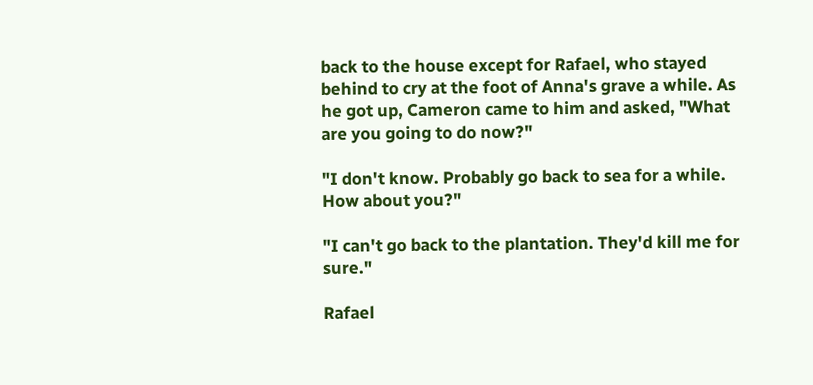back to the house except for Rafael, who stayed behind to cry at the foot of Anna's grave a while. As he got up, Cameron came to him and asked, "What are you going to do now?"

"I don't know. Probably go back to sea for a while. How about you?"

"I can't go back to the plantation. They'd kill me for sure."

Rafael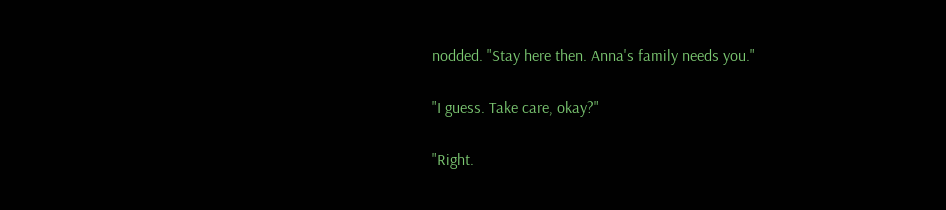nodded. "Stay here then. Anna's family needs you."

"I guess. Take care, okay?"

"Right.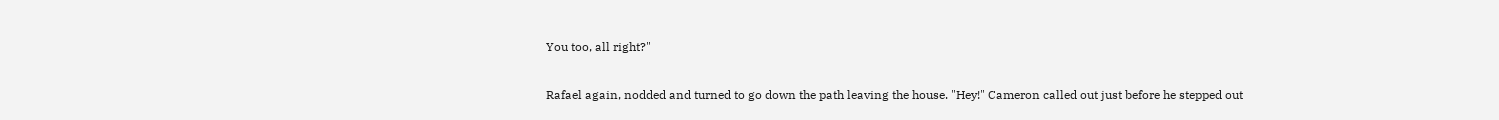You too, all right?"

Rafael again, nodded and turned to go down the path leaving the house. "Hey!" Cameron called out just before he stepped out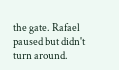the gate. Rafael paused but didn't turn around.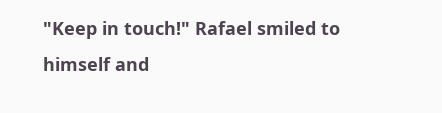"Keep in touch!" Rafael smiled to himself and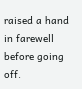raised a hand in farewell before going off.